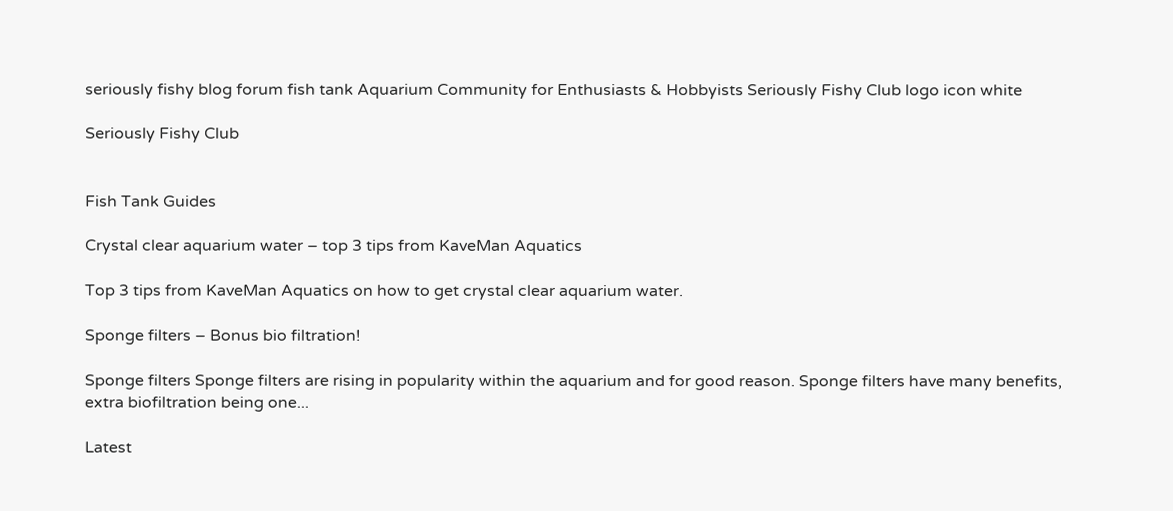seriously fishy blog forum fish tank Aquarium Community for Enthusiasts & Hobbyists Seriously Fishy Club logo icon white

Seriously Fishy Club


Fish Tank Guides

Crystal clear aquarium water – top 3 tips from KaveMan Aquatics

Top 3 tips from KaveMan Aquatics on how to get crystal clear aquarium water.

Sponge filters – Bonus bio filtration!

Sponge filters Sponge filters are rising in popularity within the aquarium and for good reason. Sponge filters have many benefits, extra biofiltration being one...

Latest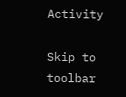Activity

Skip to toolbar